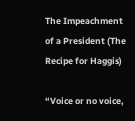The Impeachment of a President (The Recipe for Haggis)

“Voice or no voice,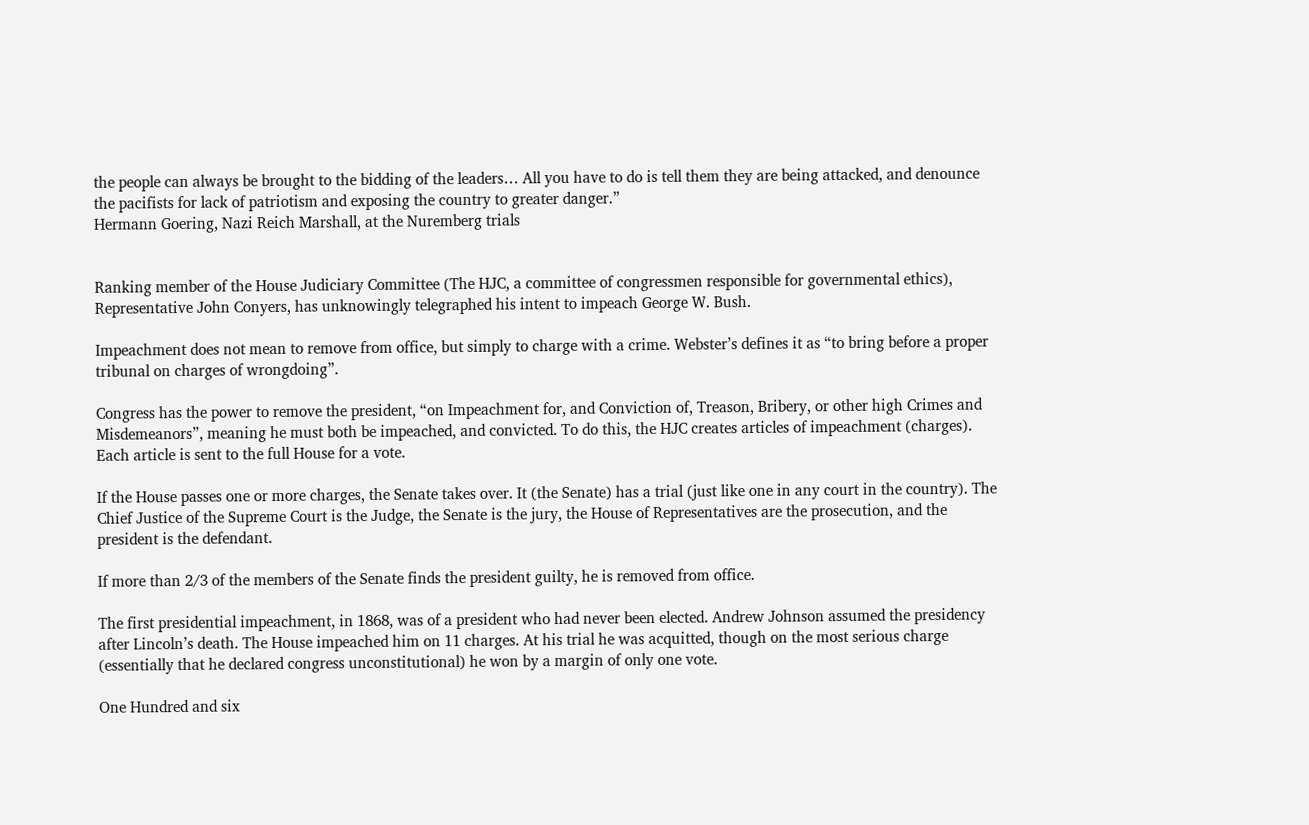the people can always be brought to the bidding of the leaders… All you have to do is tell them they are being attacked, and denounce the pacifists for lack of patriotism and exposing the country to greater danger.”
Hermann Goering, Nazi Reich Marshall, at the Nuremberg trials


Ranking member of the House Judiciary Committee (The HJC, a committee of congressmen responsible for governmental ethics), Representative John Conyers, has unknowingly telegraphed his intent to impeach George W. Bush.

Impeachment does not mean to remove from office, but simply to charge with a crime. Webster’s defines it as “to bring before a proper tribunal on charges of wrongdoing”.

Congress has the power to remove the president, “on Impeachment for, and Conviction of, Treason, Bribery, or other high Crimes and Misdemeanors”, meaning he must both be impeached, and convicted. To do this, the HJC creates articles of impeachment (charges). Each article is sent to the full House for a vote.

If the House passes one or more charges, the Senate takes over. It (the Senate) has a trial (just like one in any court in the country). The Chief Justice of the Supreme Court is the Judge, the Senate is the jury, the House of Representatives are the prosecution, and the president is the defendant.

If more than 2/3 of the members of the Senate finds the president guilty, he is removed from office.

The first presidential impeachment, in 1868, was of a president who had never been elected. Andrew Johnson assumed the presidency after Lincoln’s death. The House impeached him on 11 charges. At his trial he was acquitted, though on the most serious charge (essentially that he declared congress unconstitutional) he won by a margin of only one vote.

One Hundred and six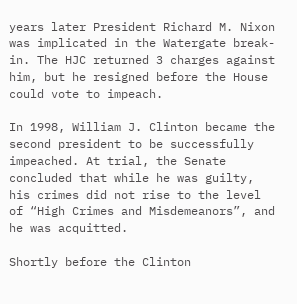years later President Richard M. Nixon was implicated in the Watergate break-in. The HJC returned 3 charges against him, but he resigned before the House could vote to impeach.

In 1998, William J. Clinton became the second president to be successfully impeached. At trial, the Senate concluded that while he was guilty, his crimes did not rise to the level of “High Crimes and Misdemeanors”, and he was acquitted.

Shortly before the Clinton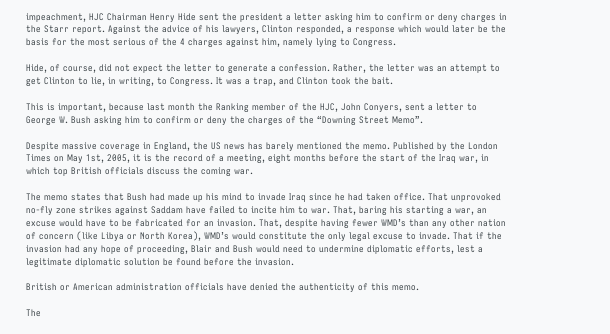impeachment, HJC Chairman Henry Hide sent the president a letter asking him to confirm or deny charges in the Starr report. Against the advice of his lawyers, Clinton responded, a response which would later be the basis for the most serious of the 4 charges against him, namely lying to Congress.

Hide, of course, did not expect the letter to generate a confession. Rather, the letter was an attempt to get Clinton to lie, in writing, to Congress. It was a trap, and Clinton took the bait.

This is important, because last month the Ranking member of the HJC, John Conyers, sent a letter to George W. Bush asking him to confirm or deny the charges of the “Downing Street Memo”.

Despite massive coverage in England, the US news has barely mentioned the memo. Published by the London Times on May 1st, 2005, it is the record of a meeting, eight months before the start of the Iraq war, in which top British officials discuss the coming war.

The memo states that Bush had made up his mind to invade Iraq since he had taken office. That unprovoked no-fly zone strikes against Saddam have failed to incite him to war. That, baring his starting a war, an excuse would have to be fabricated for an invasion. That, despite having fewer WMD’s than any other nation of concern (like Libya or North Korea), WMD’s would constitute the only legal excuse to invade. That if the invasion had any hope of proceeding, Blair and Bush would need to undermine diplomatic efforts, lest a legitimate diplomatic solution be found before the invasion.

British or American administration officials have denied the authenticity of this memo.

The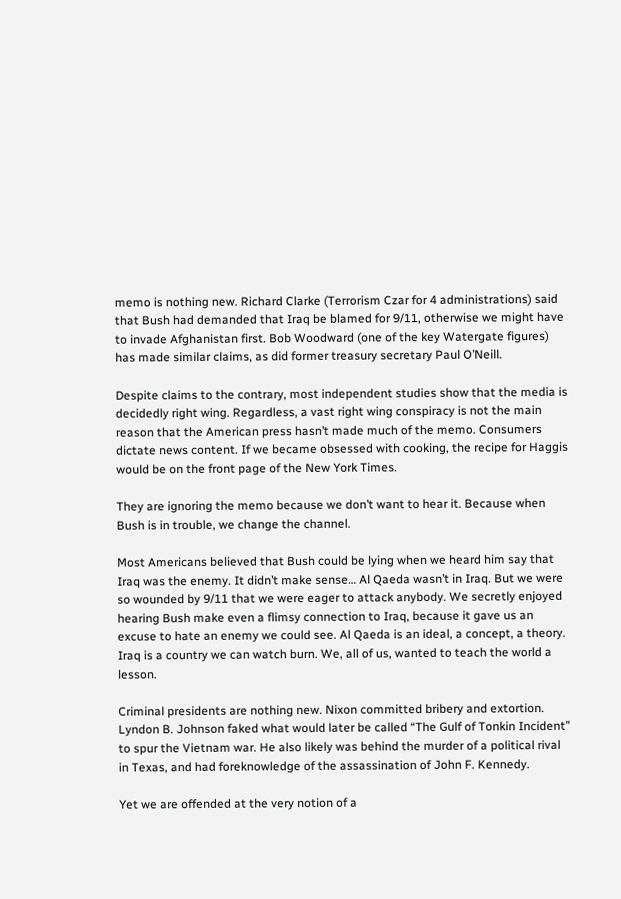memo is nothing new. Richard Clarke (Terrorism Czar for 4 administrations) said that Bush had demanded that Iraq be blamed for 9/11, otherwise we might have to invade Afghanistan first. Bob Woodward (one of the key Watergate figures) has made similar claims, as did former treasury secretary Paul O’Neill.

Despite claims to the contrary, most independent studies show that the media is decidedly right wing. Regardless, a vast right wing conspiracy is not the main reason that the American press hasn’t made much of the memo. Consumers dictate news content. If we became obsessed with cooking, the recipe for Haggis would be on the front page of the New York Times.

They are ignoring the memo because we don’t want to hear it. Because when Bush is in trouble, we change the channel.

Most Americans believed that Bush could be lying when we heard him say that Iraq was the enemy. It didn’t make sense… Al Qaeda wasn’t in Iraq. But we were so wounded by 9/11 that we were eager to attack anybody. We secretly enjoyed hearing Bush make even a flimsy connection to Iraq, because it gave us an excuse to hate an enemy we could see. Al Qaeda is an ideal, a concept, a theory. Iraq is a country we can watch burn. We, all of us, wanted to teach the world a lesson.

Criminal presidents are nothing new. Nixon committed bribery and extortion. Lyndon B. Johnson faked what would later be called “The Gulf of Tonkin Incident” to spur the Vietnam war. He also likely was behind the murder of a political rival in Texas, and had foreknowledge of the assassination of John F. Kennedy.

Yet we are offended at the very notion of a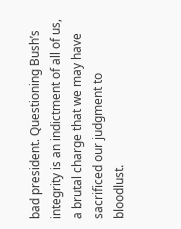bad president. Questioning Bush’s integrity is an indictment of all of us, a brutal charge that we may have sacrificed our judgment to bloodlust.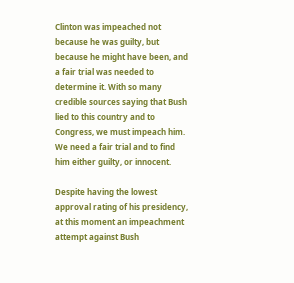Clinton was impeached not because he was guilty, but because he might have been, and a fair trial was needed to determine it. With so many credible sources saying that Bush lied to this country and to Congress, we must impeach him. We need a fair trial and to find him either guilty, or innocent.

Despite having the lowest approval rating of his presidency, at this moment an impeachment attempt against Bush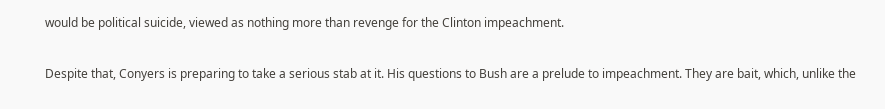would be political suicide, viewed as nothing more than revenge for the Clinton impeachment.

Despite that, Conyers is preparing to take a serious stab at it. His questions to Bush are a prelude to impeachment. They are bait, which, unlike the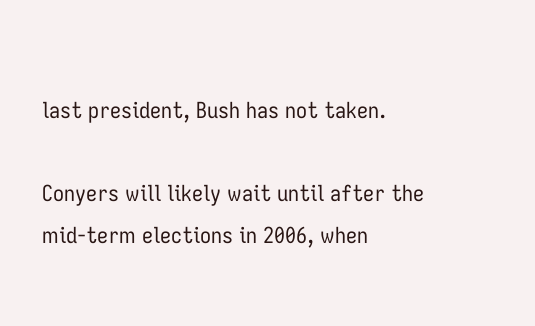last president, Bush has not taken.

Conyers will likely wait until after the mid-term elections in 2006, when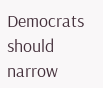Democrats should narrow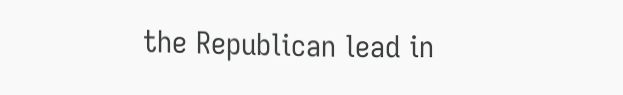the Republican lead in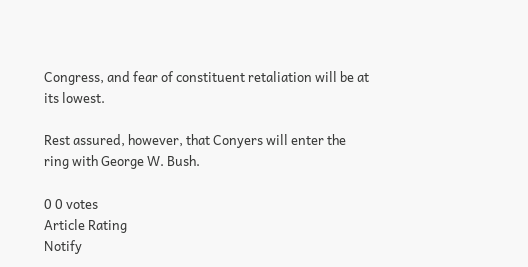Congress, and fear of constituent retaliation will be at its lowest.

Rest assured, however, that Conyers will enter the ring with George W. Bush.

0 0 votes
Article Rating
Notify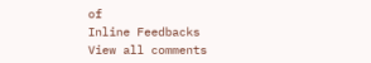of
Inline Feedbacks
View all comments